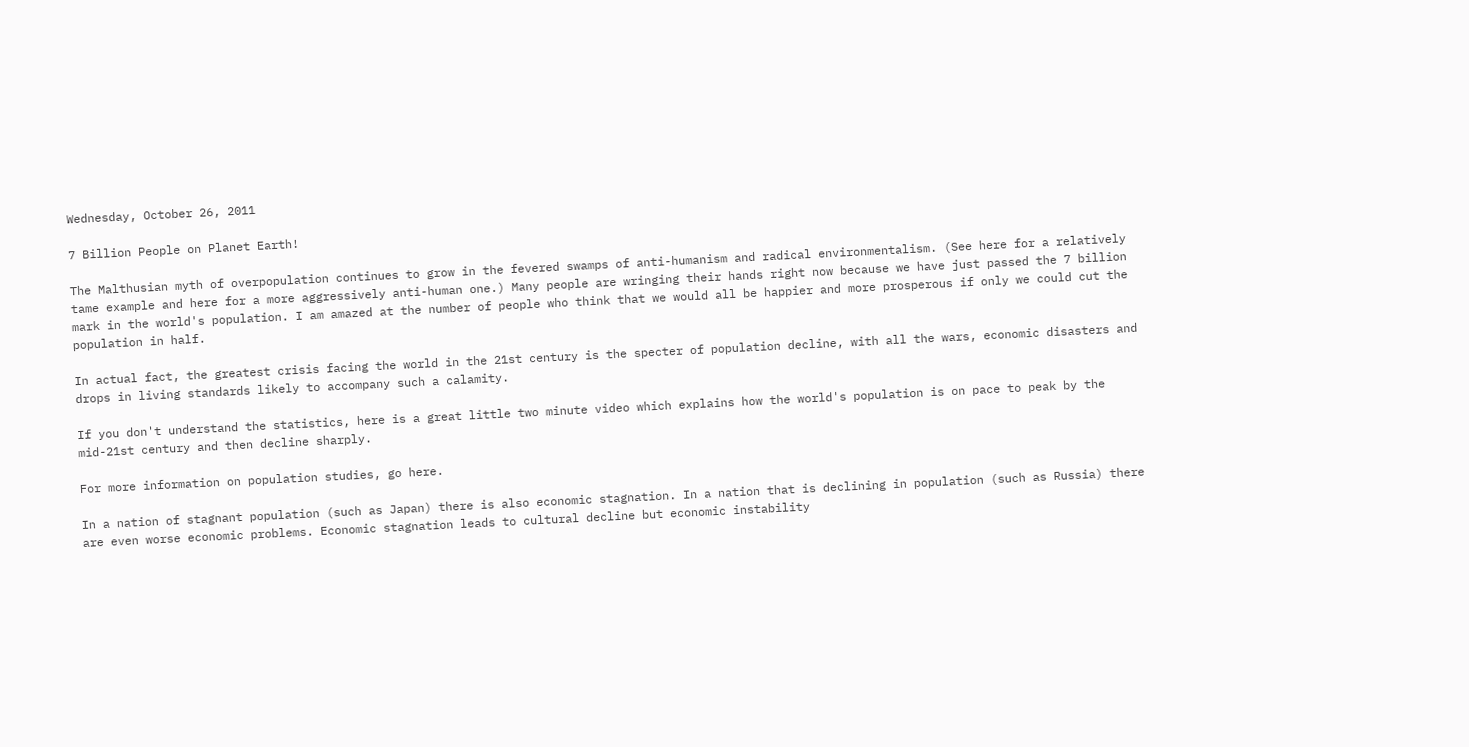Wednesday, October 26, 2011

7 Billion People on Planet Earth!

The Malthusian myth of overpopulation continues to grow in the fevered swamps of anti-humanism and radical environmentalism. (See here for a relatively tame example and here for a more aggressively anti-human one.) Many people are wringing their hands right now because we have just passed the 7 billion mark in the world's population. I am amazed at the number of people who think that we would all be happier and more prosperous if only we could cut the population in half.

In actual fact, the greatest crisis facing the world in the 21st century is the specter of population decline, with all the wars, economic disasters and drops in living standards likely to accompany such a calamity.

If you don't understand the statistics, here is a great little two minute video which explains how the world's population is on pace to peak by the mid-21st century and then decline sharply.

For more information on population studies, go here.

In a nation of stagnant population (such as Japan) there is also economic stagnation. In a nation that is declining in population (such as Russia) there are even worse economic problems. Economic stagnation leads to cultural decline but economic instability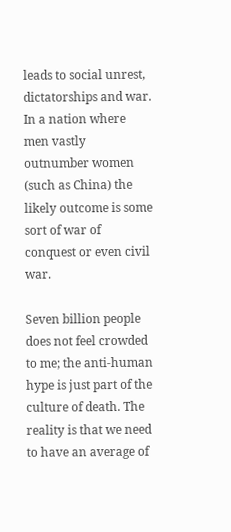leads to social unrest, dictatorships and war. In a nation where men vastly outnumber women (such as China) the likely outcome is some sort of war of conquest or even civil war.

Seven billion people does not feel crowded to me; the anti-human hype is just part of the culture of death. The reality is that we need to have an average of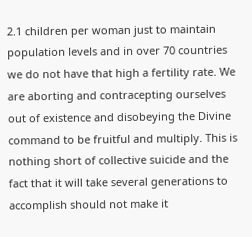2.1 children per woman just to maintain population levels and in over 70 countries we do not have that high a fertility rate. We are aborting and contracepting ourselves out of existence and disobeying the Divine command to be fruitful and multiply. This is nothing short of collective suicide and the fact that it will take several generations to accomplish should not make it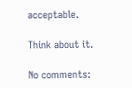acceptable.

Think about it.

No comments: